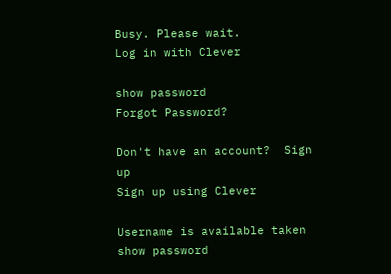Busy. Please wait.
Log in with Clever

show password
Forgot Password?

Don't have an account?  Sign up
Sign up using Clever

Username is available taken
show password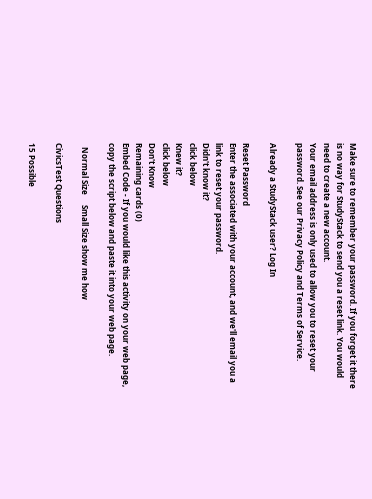Make sure to remember your password. If you forget it there is no way for StudyStack to send you a reset link. You would need to create a new account.
Your email address is only used to allow you to reset your password. See our Privacy Policy and Terms of Service.

Already a StudyStack user? Log In

Reset Password
Enter the associated with your account, and we'll email you a link to reset your password.
Didn't know it?
click below
Knew it?
click below
Don't Know
Remaining cards (0)
Embed Code - If you would like this activity on your web page, copy the script below and paste it into your web page.

  Normal Size     Small Size show me how

CivicsTest Questions

15 Possible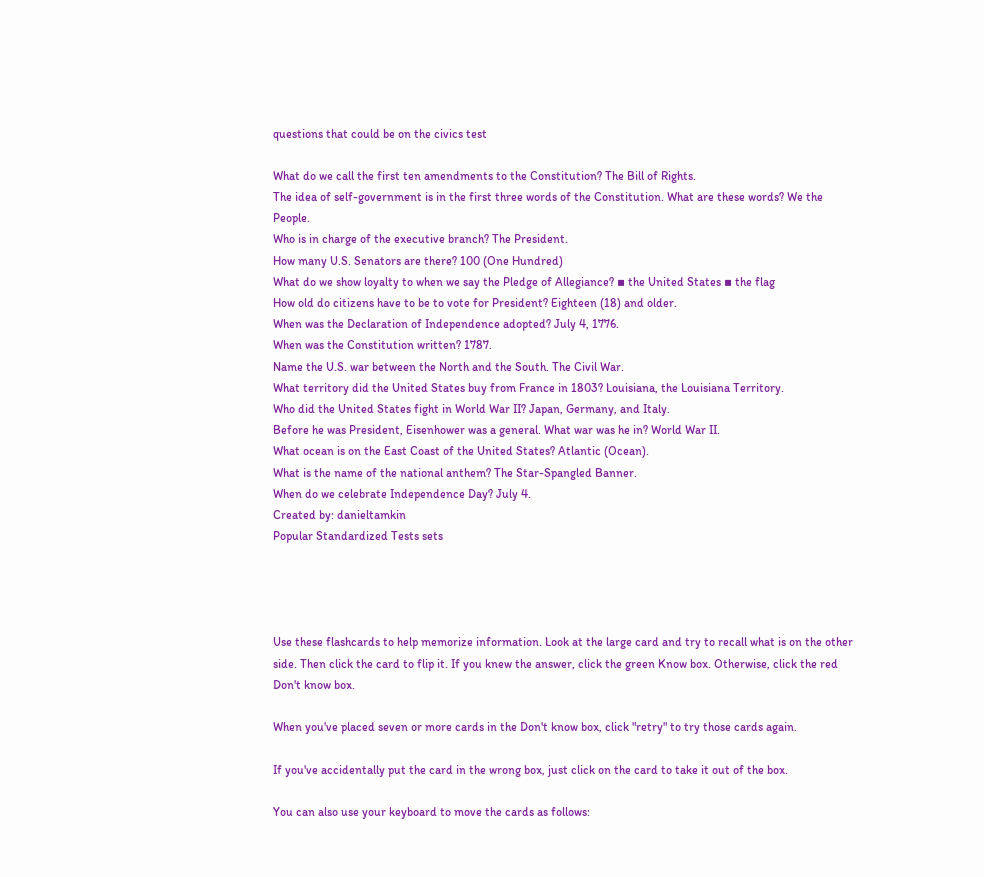questions that could be on the civics test

What do we call the first ten amendments to the Constitution? The Bill of Rights.
The idea of self-government is in the first three words of the Constitution. What are these words? We the People.
Who is in charge of the executive branch? The President.
How many U.S. Senators are there? 100 (One Hundred)
What do we show loyalty to when we say the Pledge of Allegiance? ▪ the United States ▪ the flag
How old do citizens have to be to vote for President? Eighteen (18) and older.
When was the Declaration of Independence adopted? July 4, 1776.
When was the Constitution written? 1787.
Name the U.S. war between the North and the South. The Civil War.
What territory did the United States buy from France in 1803? Louisiana, the Louisiana Territory.
Who did the United States fight in World War II? Japan, Germany, and Italy.
Before he was President, Eisenhower was a general. What war was he in? World War II.
What ocean is on the East Coast of the United States? Atlantic (Ocean).
What is the name of the national anthem? The Star-Spangled Banner.
When do we celebrate Independence Day? July 4.
Created by: danieltamkin
Popular Standardized Tests sets




Use these flashcards to help memorize information. Look at the large card and try to recall what is on the other side. Then click the card to flip it. If you knew the answer, click the green Know box. Otherwise, click the red Don't know box.

When you've placed seven or more cards in the Don't know box, click "retry" to try those cards again.

If you've accidentally put the card in the wrong box, just click on the card to take it out of the box.

You can also use your keyboard to move the cards as follows: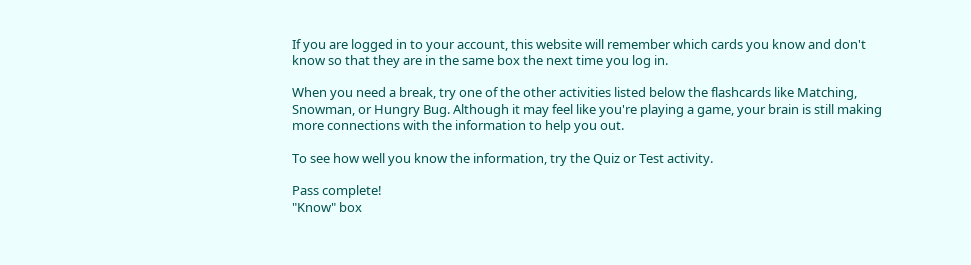If you are logged in to your account, this website will remember which cards you know and don't know so that they are in the same box the next time you log in.

When you need a break, try one of the other activities listed below the flashcards like Matching, Snowman, or Hungry Bug. Although it may feel like you're playing a game, your brain is still making more connections with the information to help you out.

To see how well you know the information, try the Quiz or Test activity.

Pass complete!
"Know" box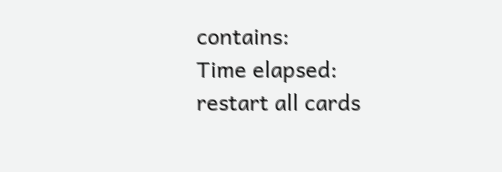contains:
Time elapsed:
restart all cards